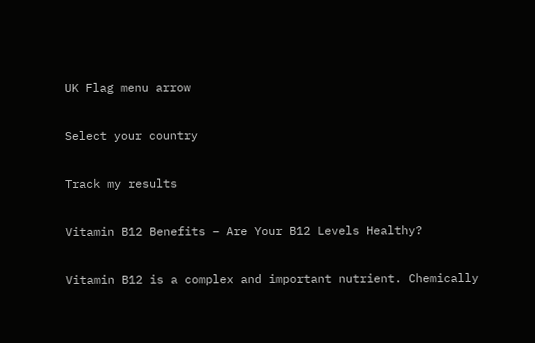UK Flag menu arrow

Select your country

Track my results

Vitamin B12 Benefits – Are Your B12 Levels Healthy?

Vitamin B12 is a complex and important nutrient. Chemically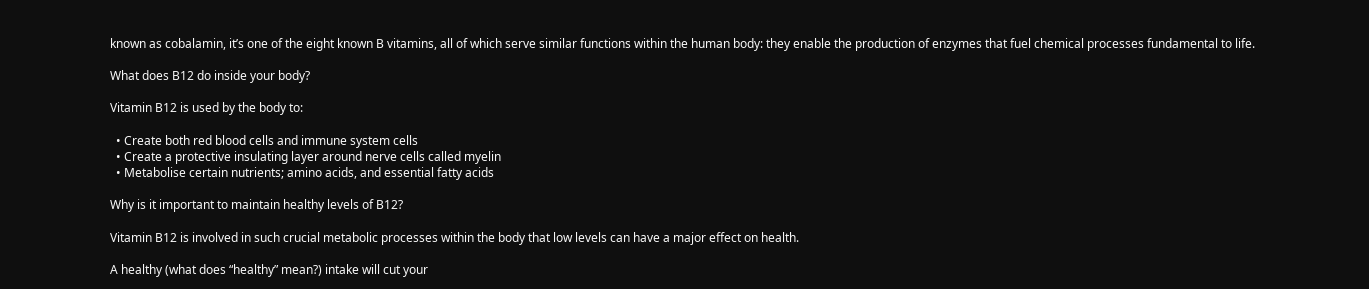known as cobalamin, it’s one of the eight known B vitamins, all of which serve similar functions within the human body: they enable the production of enzymes that fuel chemical processes fundamental to life.

What does B12 do inside your body?

Vitamin B12 is used by the body to:

  • Create both red blood cells and immune system cells
  • Create a protective insulating layer around nerve cells called myelin
  • Metabolise certain nutrients; amino acids, and essential fatty acids

Why is it important to maintain healthy levels of B12?

Vitamin B12 is involved in such crucial metabolic processes within the body that low levels can have a major effect on health.

A healthy (what does “healthy” mean?) intake will cut your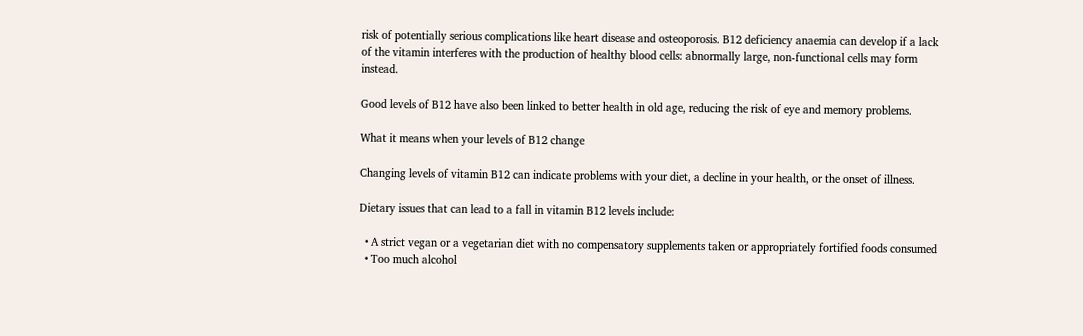risk of potentially serious complications like heart disease and osteoporosis. B12 deficiency anaemia can develop if a lack of the vitamin interferes with the production of healthy blood cells: abnormally large, non-functional cells may form instead.

Good levels of B12 have also been linked to better health in old age, reducing the risk of eye and memory problems.

What it means when your levels of B12 change

Changing levels of vitamin B12 can indicate problems with your diet, a decline in your health, or the onset of illness.

Dietary issues that can lead to a fall in vitamin B12 levels include:

  • A strict vegan or a vegetarian diet with no compensatory supplements taken or appropriately fortified foods consumed
  • Too much alcohol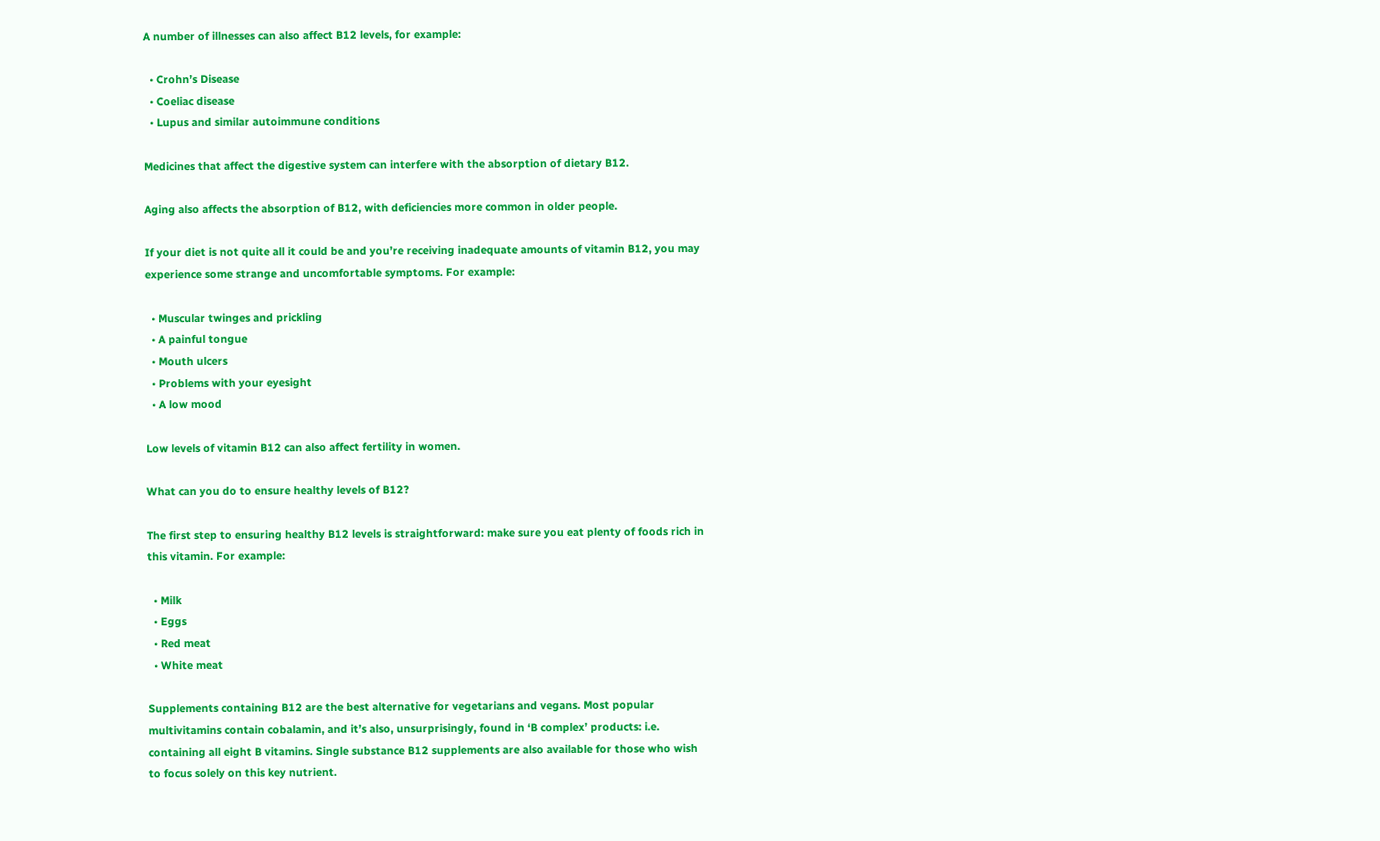A number of illnesses can also affect B12 levels, for example:

  • Crohn’s Disease
  • Coeliac disease
  • Lupus and similar autoimmune conditions

Medicines that affect the digestive system can interfere with the absorption of dietary B12.

Aging also affects the absorption of B12, with deficiencies more common in older people.

If your diet is not quite all it could be and you’re receiving inadequate amounts of vitamin B12, you may experience some strange and uncomfortable symptoms. For example:

  • Muscular twinges and prickling
  • A painful tongue
  • Mouth ulcers
  • Problems with your eyesight
  • A low mood

Low levels of vitamin B12 can also affect fertility in women.

What can you do to ensure healthy levels of B12?

The first step to ensuring healthy B12 levels is straightforward: make sure you eat plenty of foods rich in this vitamin. For example:

  • Milk
  • Eggs
  • Red meat
  • White meat

Supplements containing B12 are the best alternative for vegetarians and vegans. Most popular multivitamins contain cobalamin, and it’s also, unsurprisingly, found in ‘B complex’ products: i.e. containing all eight B vitamins. Single substance B12 supplements are also available for those who wish to focus solely on this key nutrient.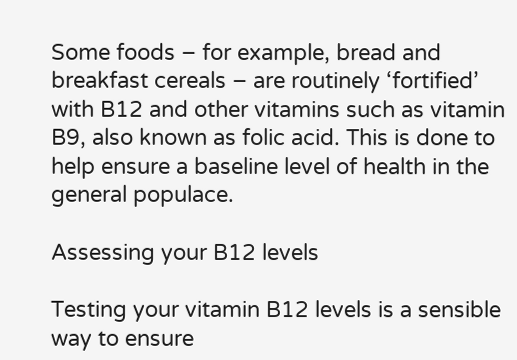Some foods – for example, bread and breakfast cereals – are routinely ‘fortified’ with B12 and other vitamins such as vitamin B9, also known as folic acid. This is done to help ensure a baseline level of health in the general populace.

Assessing your B12 levels

Testing your vitamin B12 levels is a sensible way to ensure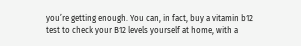you’re getting enough. You can, in fact, buy a vitamin b12 test to check your B12 levels yourself at home, with a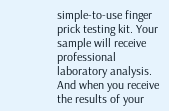simple-to-use finger prick testing kit. Your sample will receive professional laboratory analysis. And when you receive the results of your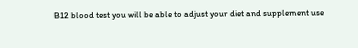B12 blood test you will be able to adjust your diet and supplement use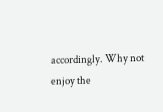accordingly. Why not enjoy the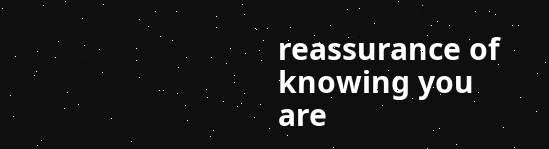reassurance of knowing you are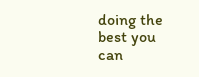doing the best you can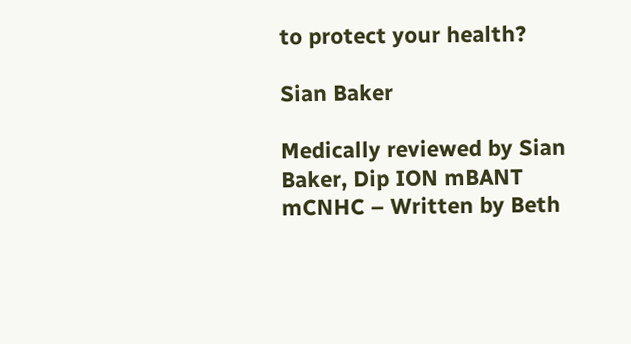to protect your health?

Sian Baker

Medically reviewed by Sian Baker, Dip ION mBANT mCNHC – Written by Beth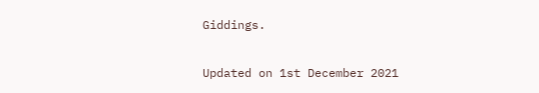Giddings.

Updated on 1st December 2021